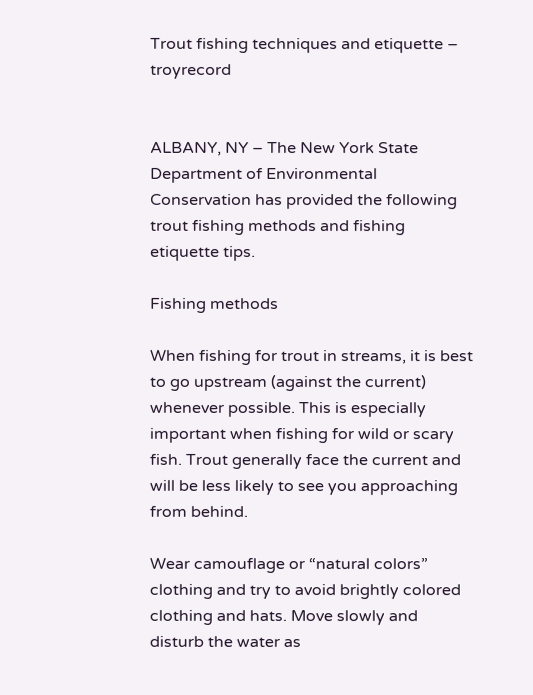Trout fishing techniques and etiquette – troyrecord


ALBANY, NY – The New York State Department of Environmental Conservation has provided the following trout fishing methods and fishing etiquette tips.

Fishing methods

When fishing for trout in streams, it is best to go upstream (against the current) whenever possible. This is especially important when fishing for wild or scary fish. Trout generally face the current and will be less likely to see you approaching from behind.

Wear camouflage or “natural colors” clothing and try to avoid brightly colored clothing and hats. Move slowly and disturb the water as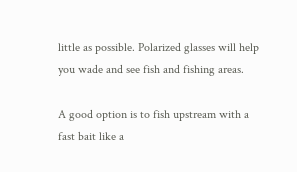little as possible. Polarized glasses will help you wade and see fish and fishing areas.

A good option is to fish upstream with a fast bait like a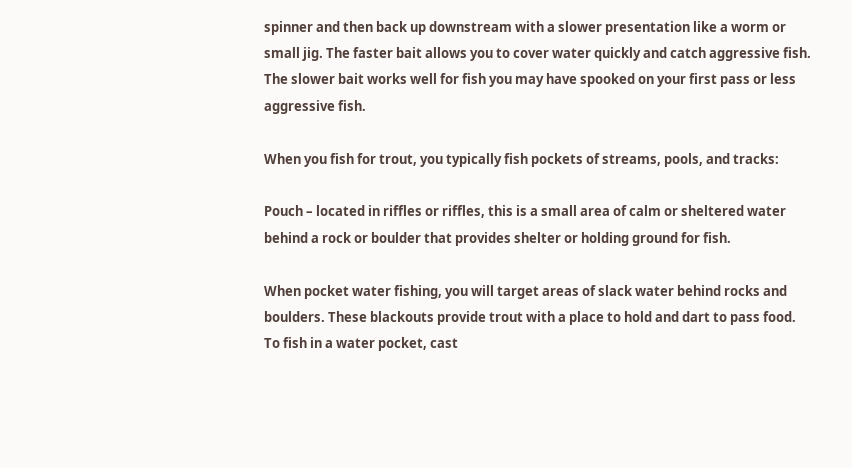spinner and then back up downstream with a slower presentation like a worm or small jig. The faster bait allows you to cover water quickly and catch aggressive fish. The slower bait works well for fish you may have spooked on your first pass or less aggressive fish.

When you fish for trout, you typically fish pockets of streams, pools, and tracks:

Pouch – located in riffles or riffles, this is a small area of calm or sheltered water behind a rock or boulder that provides shelter or holding ground for fish.

When pocket water fishing, you will target areas of slack water behind rocks and boulders. These blackouts provide trout with a place to hold and dart to pass food. To fish in a water pocket, cast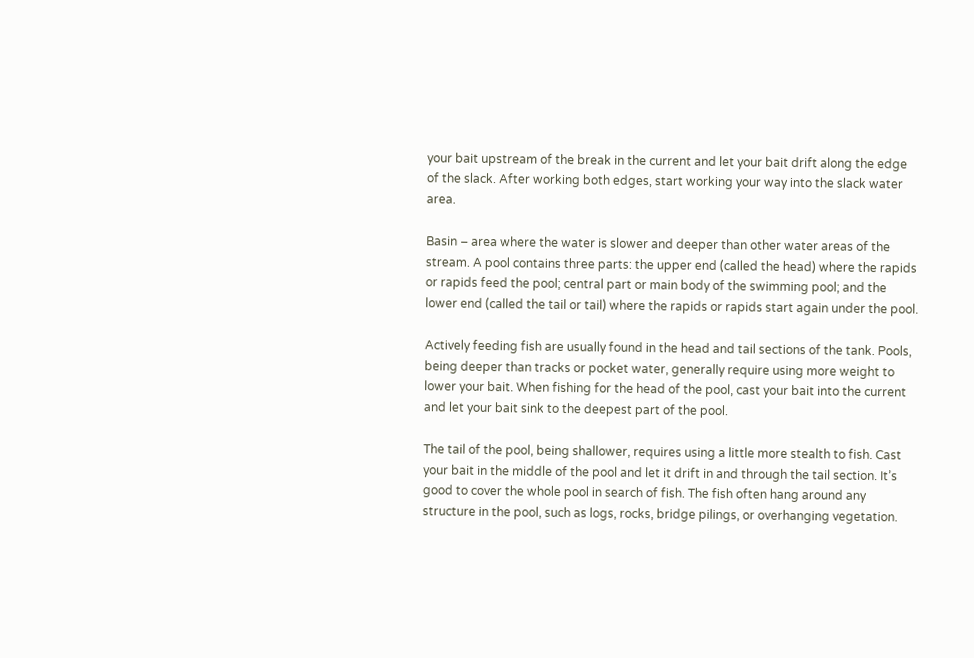your bait upstream of the break in the current and let your bait drift along the edge of the slack. After working both edges, start working your way into the slack water area.

Basin – area where the water is slower and deeper than other water areas of the stream. A pool contains three parts: the upper end (called the head) where the rapids or rapids feed the pool; central part or main body of the swimming pool; and the lower end (called the tail or tail) where the rapids or rapids start again under the pool.

Actively feeding fish are usually found in the head and tail sections of the tank. Pools, being deeper than tracks or pocket water, generally require using more weight to lower your bait. When fishing for the head of the pool, cast your bait into the current and let your bait sink to the deepest part of the pool.

The tail of the pool, being shallower, requires using a little more stealth to fish. Cast your bait in the middle of the pool and let it drift in and through the tail section. It’s good to cover the whole pool in search of fish. The fish often hang around any structure in the pool, such as logs, rocks, bridge pilings, or overhanging vegetation.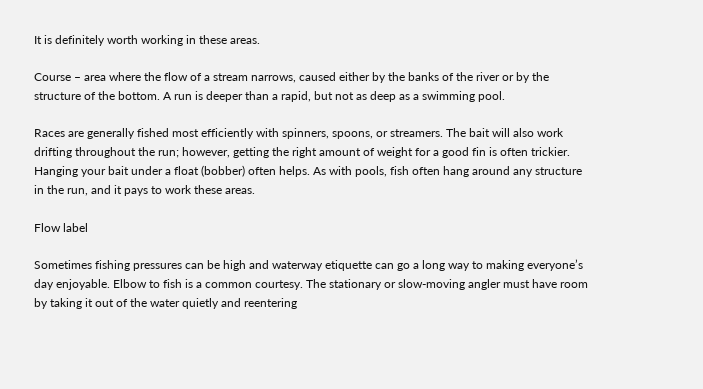It is definitely worth working in these areas.

Course – area where the flow of a stream narrows, caused either by the banks of the river or by the structure of the bottom. A run is deeper than a rapid, but not as deep as a swimming pool.

Races are generally fished most efficiently with spinners, spoons, or streamers. The bait will also work drifting throughout the run; however, getting the right amount of weight for a good fin is often trickier. Hanging your bait under a float (bobber) often helps. As with pools, fish often hang around any structure in the run, and it pays to work these areas.

Flow label

Sometimes fishing pressures can be high and waterway etiquette can go a long way to making everyone’s day enjoyable. Elbow to fish is a common courtesy. The stationary or slow-moving angler must have room by taking it out of the water quietly and reentering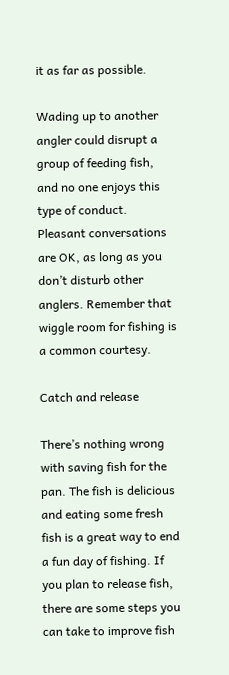it as far as possible.

Wading up to another angler could disrupt a group of feeding fish, and no one enjoys this type of conduct. Pleasant conversations are OK, as long as you don’t disturb other anglers. Remember that wiggle room for fishing is a common courtesy.

Catch and release

There’s nothing wrong with saving fish for the pan. The fish is delicious and eating some fresh fish is a great way to end a fun day of fishing. If you plan to release fish, there are some steps you can take to improve fish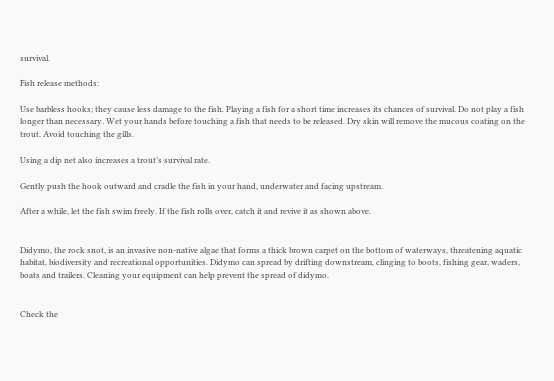survival.

Fish release methods:

Use barbless hooks; they cause less damage to the fish. Playing a fish for a short time increases its chances of survival. Do not play a fish longer than necessary. Wet your hands before touching a fish that needs to be released. Dry skin will remove the mucous coating on the trout. Avoid touching the gills.

Using a dip net also increases a trout’s survival rate.

Gently push the hook outward and cradle the fish in your hand, underwater and facing upstream.

After a while, let the fish swim freely. If the fish rolls over, catch it and revive it as shown above.


Didymo, the rock snot, is an invasive non-native algae that forms a thick brown carpet on the bottom of waterways, threatening aquatic habitat, biodiversity and recreational opportunities. Didymo can spread by drifting downstream, clinging to boots, fishing gear, waders, boats and trailers. Cleaning your equipment can help prevent the spread of didymo.


Check the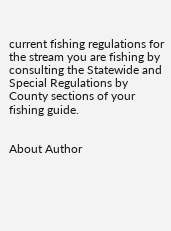current fishing regulations for the stream you are fishing by consulting the Statewide and Special Regulations by County sections of your fishing guide.


About Author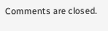Comments are closed.